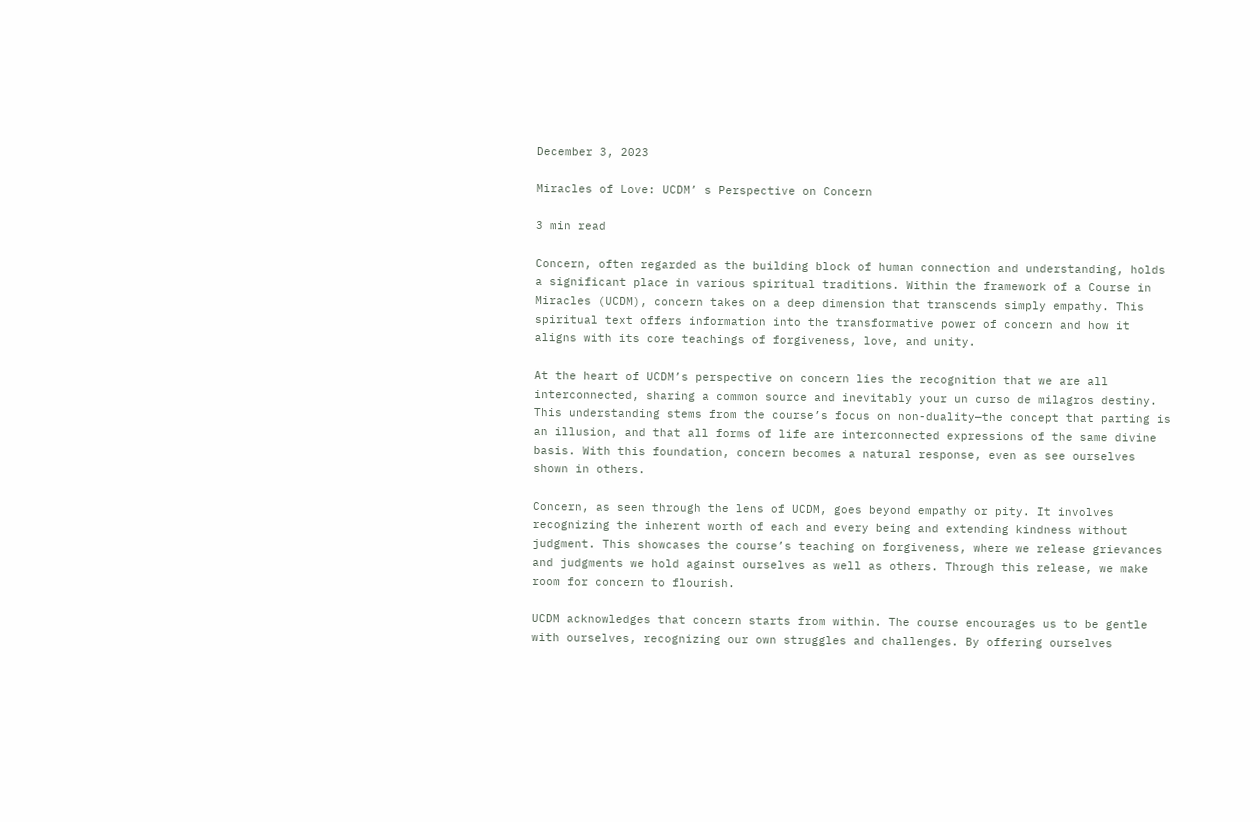December 3, 2023

Miracles of Love: UCDM’ s Perspective on Concern

3 min read

Concern, often regarded as the building block of human connection and understanding, holds a significant place in various spiritual traditions. Within the framework of a Course in Miracles (UCDM), concern takes on a deep dimension that transcends simply empathy. This spiritual text offers information into the transformative power of concern and how it aligns with its core teachings of forgiveness, love, and unity.

At the heart of UCDM’s perspective on concern lies the recognition that we are all interconnected, sharing a common source and inevitably your un curso de milagros destiny. This understanding stems from the course’s focus on non-duality—the concept that parting is an illusion, and that all forms of life are interconnected expressions of the same divine basis. With this foundation, concern becomes a natural response, even as see ourselves shown in others.

Concern, as seen through the lens of UCDM, goes beyond empathy or pity. It involves recognizing the inherent worth of each and every being and extending kindness without judgment. This showcases the course’s teaching on forgiveness, where we release grievances and judgments we hold against ourselves as well as others. Through this release, we make room for concern to flourish.

UCDM acknowledges that concern starts from within. The course encourages us to be gentle with ourselves, recognizing our own struggles and challenges. By offering ourselves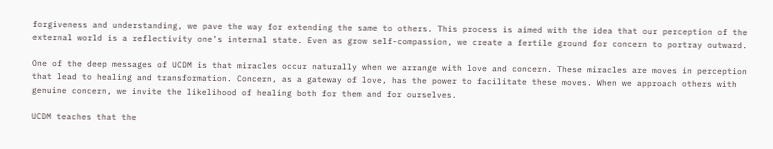forgiveness and understanding, we pave the way for extending the same to others. This process is aimed with the idea that our perception of the external world is a reflectivity one’s internal state. Even as grow self-compassion, we create a fertile ground for concern to portray outward.

One of the deep messages of UCDM is that miracles occur naturally when we arrange with love and concern. These miracles are moves in perception that lead to healing and transformation. Concern, as a gateway of love, has the power to facilitate these moves. When we approach others with genuine concern, we invite the likelihood of healing both for them and for ourselves.

UCDM teaches that the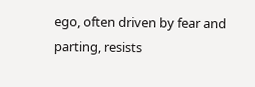ego, often driven by fear and parting, resists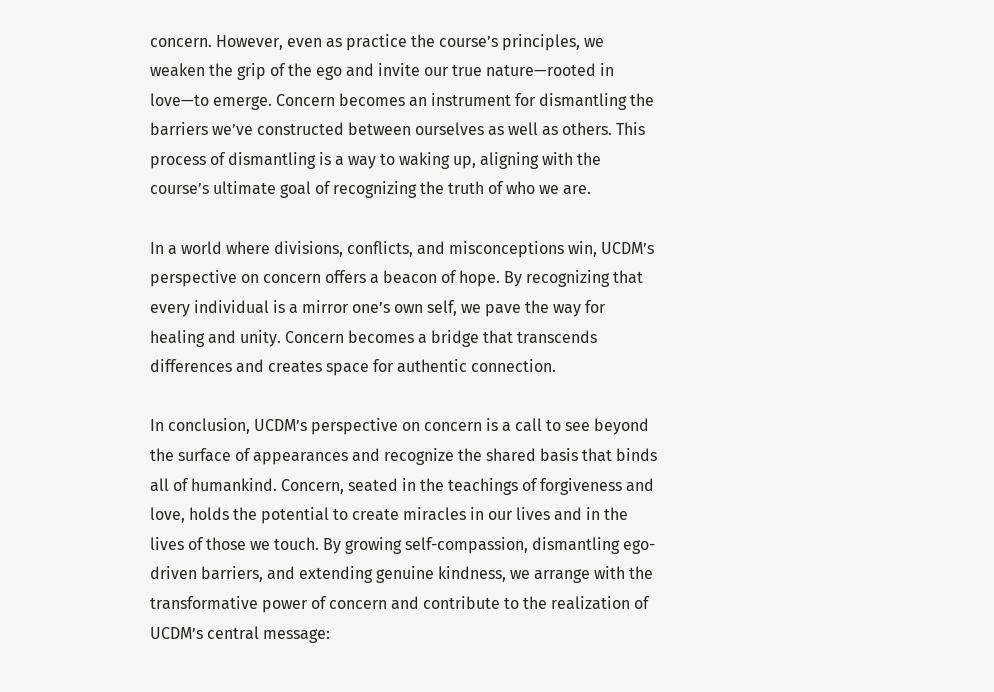concern. However, even as practice the course’s principles, we weaken the grip of the ego and invite our true nature—rooted in love—to emerge. Concern becomes an instrument for dismantling the barriers we’ve constructed between ourselves as well as others. This process of dismantling is a way to waking up, aligning with the course’s ultimate goal of recognizing the truth of who we are.

In a world where divisions, conflicts, and misconceptions win, UCDM’s perspective on concern offers a beacon of hope. By recognizing that every individual is a mirror one’s own self, we pave the way for healing and unity. Concern becomes a bridge that transcends differences and creates space for authentic connection.

In conclusion, UCDM’s perspective on concern is a call to see beyond the surface of appearances and recognize the shared basis that binds all of humankind. Concern, seated in the teachings of forgiveness and love, holds the potential to create miracles in our lives and in the lives of those we touch. By growing self-compassion, dismantling ego-driven barriers, and extending genuine kindness, we arrange with the transformative power of concern and contribute to the realization of UCDM’s central message: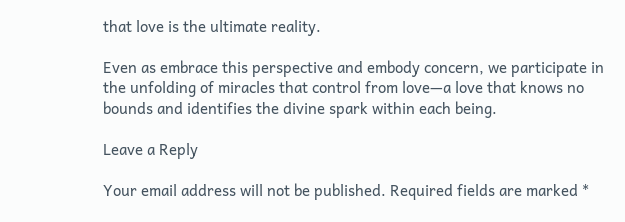that love is the ultimate reality.

Even as embrace this perspective and embody concern, we participate in the unfolding of miracles that control from love—a love that knows no bounds and identifies the divine spark within each being.

Leave a Reply

Your email address will not be published. Required fields are marked *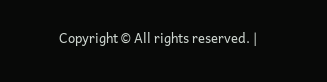Copyright © All rights reserved. |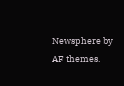Newsphere by AF themes.